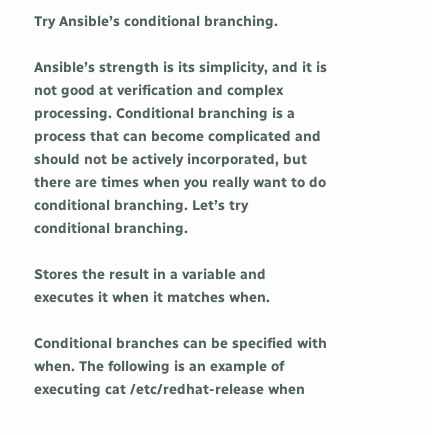Try Ansible’s conditional branching.

Ansible’s strength is its simplicity, and it is not good at verification and complex processing. Conditional branching is a process that can become complicated and should not be actively incorporated, but there are times when you really want to do conditional branching. Let’s try conditional branching.

Stores the result in a variable and executes it when it matches when.

Conditional branches can be specified with when. The following is an example of executing cat /etc/redhat-release when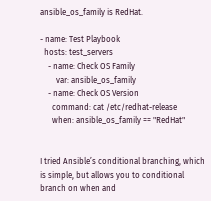ansible_os_family is RedHat.

- name: Test Playbook
  hosts: test_servers
    - name: Check OS Family
        var: ansible_os_family
    - name: Check OS Version
      command: cat /etc/redhat-release
      when: ansible_os_family == "RedHat"


I tried Ansible’s conditional branching, which is simple, but allows you to conditional branch on when and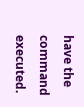have the command executed.